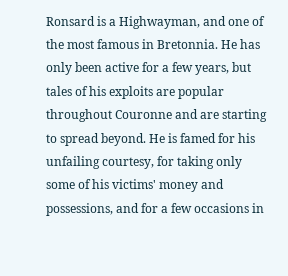Ronsard is a Highwayman, and one of the most famous in Bretonnia. He has only been active for a few years, but tales of his exploits are popular throughout Couronne and are starting to spread beyond. He is famed for his unfailing courtesy, for taking only some of his victims' money and possessions, and for a few occasions in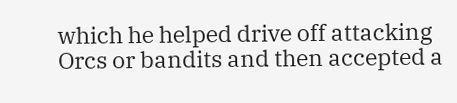which he helped drive off attacking Orcs or bandits and then accepted a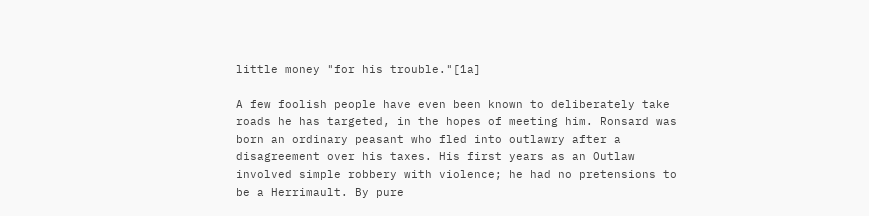little money "for his trouble."[1a]

A few foolish people have even been known to deliberately take roads he has targeted, in the hopes of meeting him. Ronsard was born an ordinary peasant who fled into outlawry after a disagreement over his taxes. His first years as an Outlaw involved simple robbery with violence; he had no pretensions to be a Herrimault. By pure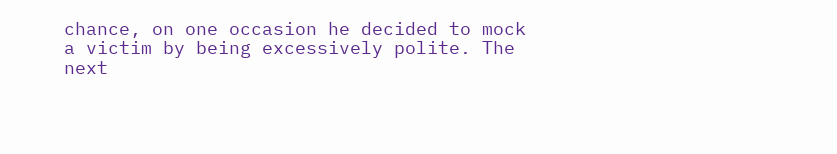chance, on one occasion he decided to mock a victim by being excessively polite. The next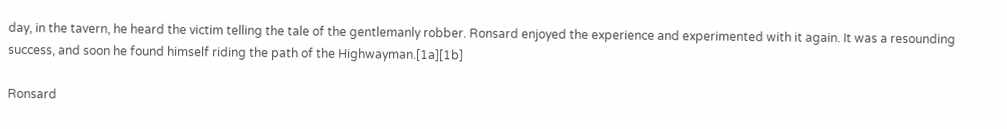day, in the tavern, he heard the victim telling the tale of the gentlemanly robber. Ronsard enjoyed the experience and experimented with it again. It was a resounding success, and soon he found himself riding the path of the Highwayman.[1a][1b]

Ronsard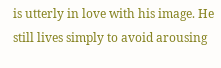is utterly in love with his image. He still lives simply to avoid arousing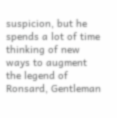suspicion, but he spends a lot of time thinking of new ways to augment the legend of Ronsard, Gentleman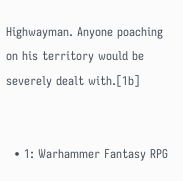Highwayman. Anyone poaching on his territory would be severely dealt with.[1b]


  • 1: Warhammer Fantasy RPG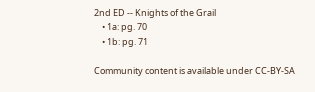2nd ED -- Knights of the Grail
    • 1a: pg. 70
    • 1b: pg. 71

Community content is available under CC-BY-SA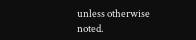unless otherwise noted.